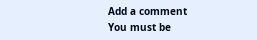Add a comment
You must be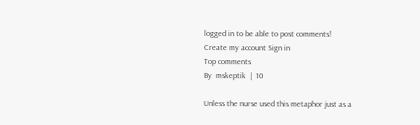logged in to be able to post comments!
Create my account Sign in
Top comments
By  mskeptik  |  10

Unless the nurse used this metaphor just as a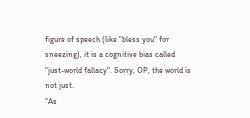figure of speech (like "bless you" for sneezing), it is a cognitive bias called "just-world fallacy". Sorry, OP, the world is not just.
"As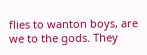flies to wanton boys, are we to the gods. They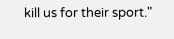kill us for their sport."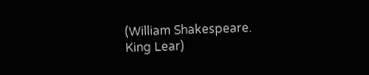(William Shakespeare. King Lear)